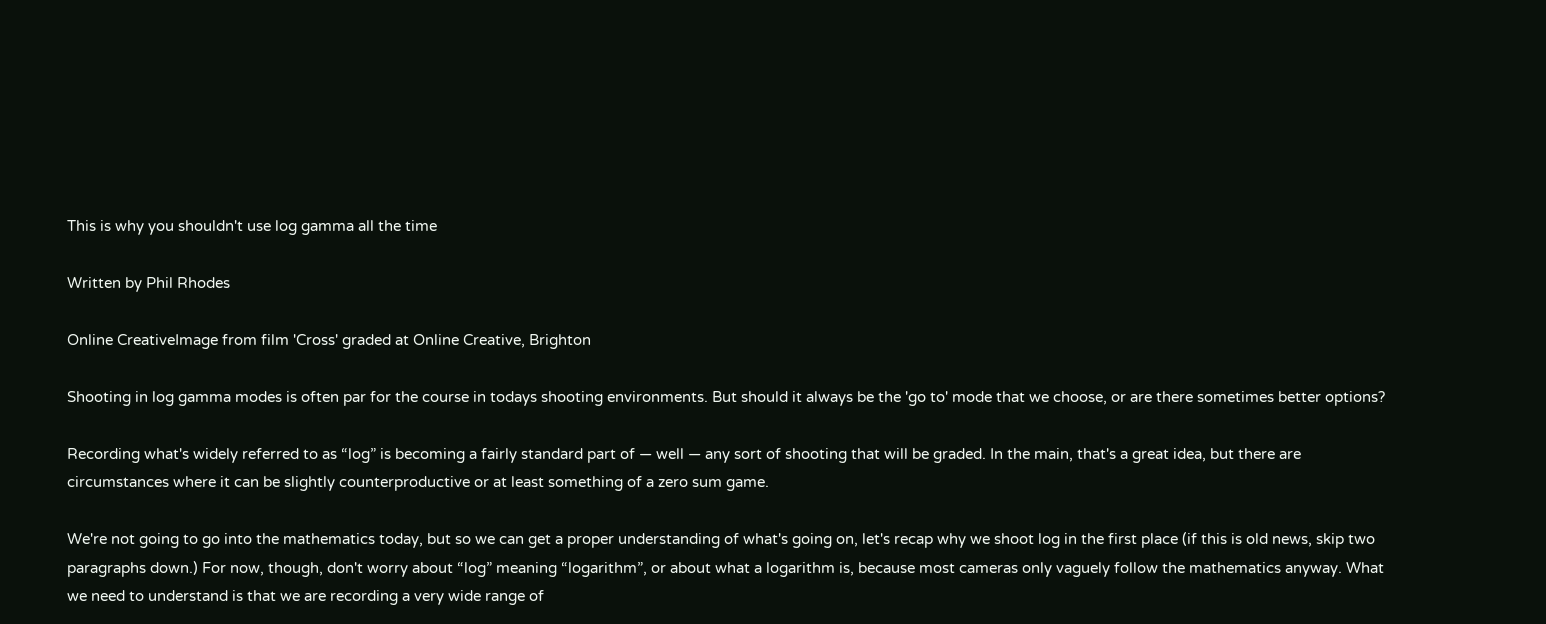This is why you shouldn't use log gamma all the time

Written by Phil Rhodes

Online CreativeImage from film 'Cross' graded at Online Creative, Brighton

Shooting in log gamma modes is often par for the course in todays shooting environments. But should it always be the 'go to' mode that we choose, or are there sometimes better options?

Recording what's widely referred to as “log” is becoming a fairly standard part of — well — any sort of shooting that will be graded. In the main, that's a great idea, but there are circumstances where it can be slightly counterproductive or at least something of a zero sum game.

We're not going to go into the mathematics today, but so we can get a proper understanding of what's going on, let's recap why we shoot log in the first place (if this is old news, skip two paragraphs down.) For now, though, don't worry about “log” meaning “logarithm”, or about what a logarithm is, because most cameras only vaguely follow the mathematics anyway. What we need to understand is that we are recording a very wide range of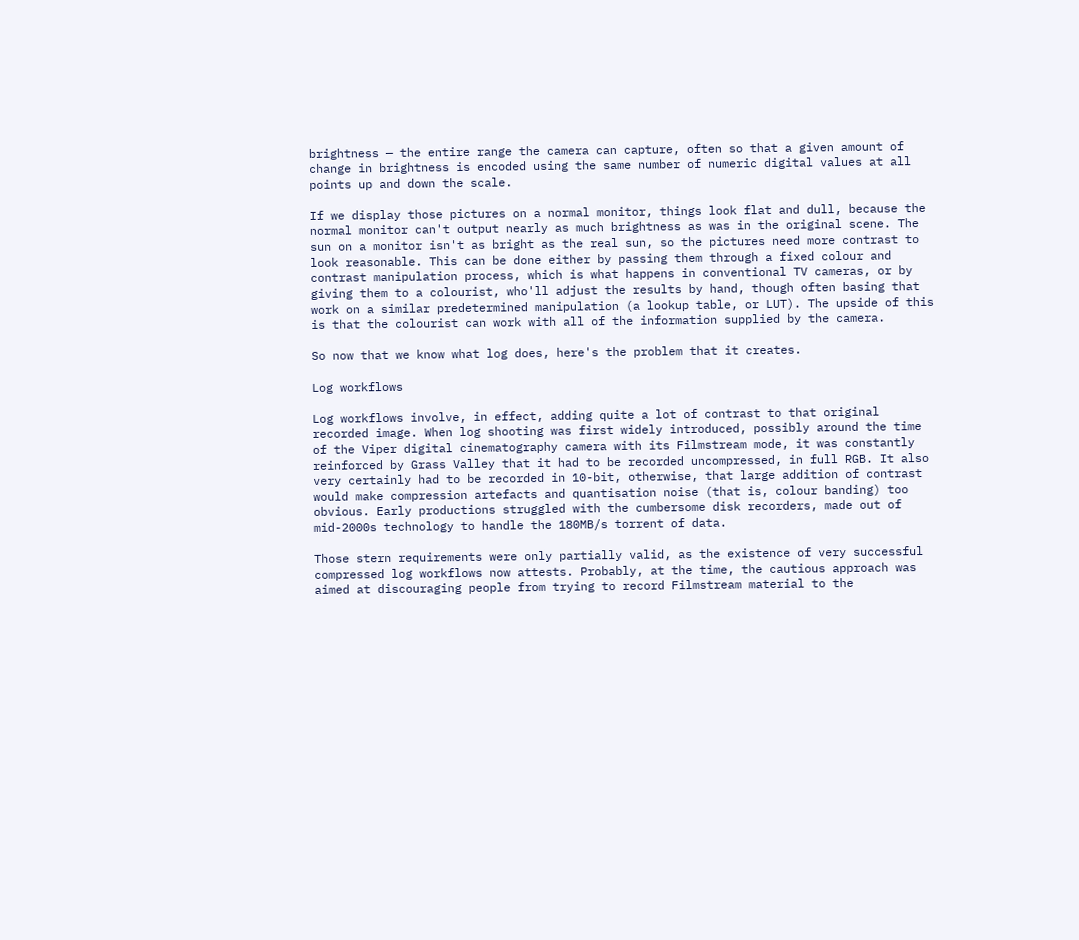brightness — the entire range the camera can capture, often so that a given amount of change in brightness is encoded using the same number of numeric digital values at all points up and down the scale.

If we display those pictures on a normal monitor, things look flat and dull, because the normal monitor can't output nearly as much brightness as was in the original scene. The sun on a monitor isn't as bright as the real sun, so the pictures need more contrast to look reasonable. This can be done either by passing them through a fixed colour and contrast manipulation process, which is what happens in conventional TV cameras, or by giving them to a colourist, who'll adjust the results by hand, though often basing that work on a similar predetermined manipulation (a lookup table, or LUT). The upside of this is that the colourist can work with all of the information supplied by the camera.

So now that we know what log does, here's the problem that it creates.

Log workflows

Log workflows involve, in effect, adding quite a lot of contrast to that original recorded image. When log shooting was first widely introduced, possibly around the time of the Viper digital cinematography camera with its Filmstream mode, it was constantly reinforced by Grass Valley that it had to be recorded uncompressed, in full RGB. It also very certainly had to be recorded in 10-bit, otherwise, that large addition of contrast would make compression artefacts and quantisation noise (that is, colour banding) too obvious. Early productions struggled with the cumbersome disk recorders, made out of mid-2000s technology to handle the 180MB/s torrent of data.

Those stern requirements were only partially valid, as the existence of very successful compressed log workflows now attests. Probably, at the time, the cautious approach was aimed at discouraging people from trying to record Filmstream material to the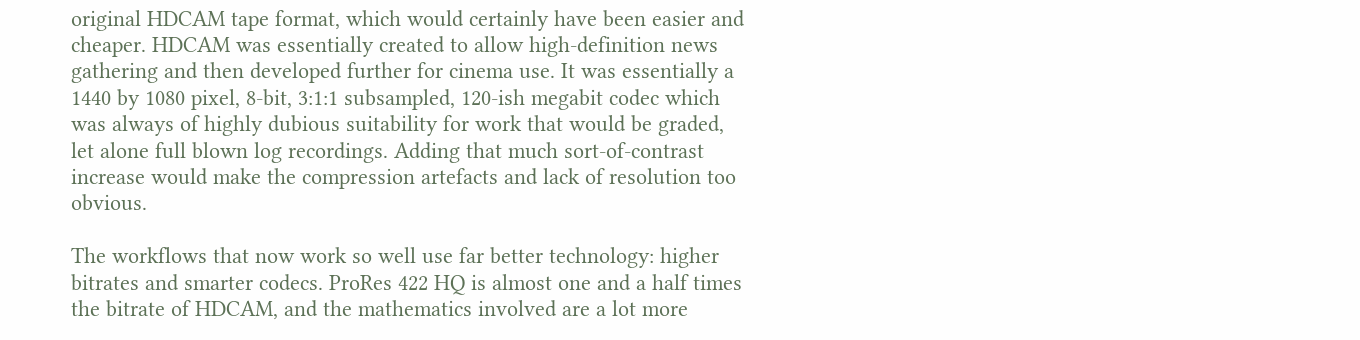original HDCAM tape format, which would certainly have been easier and cheaper. HDCAM was essentially created to allow high-definition news gathering and then developed further for cinema use. It was essentially a 1440 by 1080 pixel, 8-bit, 3:1:1 subsampled, 120-ish megabit codec which was always of highly dubious suitability for work that would be graded, let alone full blown log recordings. Adding that much sort-of-contrast increase would make the compression artefacts and lack of resolution too obvious.

The workflows that now work so well use far better technology: higher bitrates and smarter codecs. ProRes 422 HQ is almost one and a half times the bitrate of HDCAM, and the mathematics involved are a lot more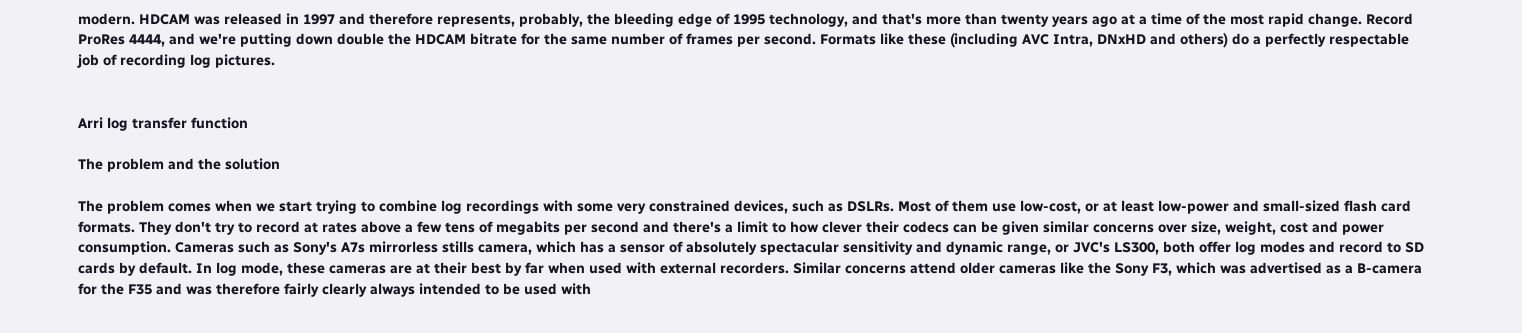modern. HDCAM was released in 1997 and therefore represents, probably, the bleeding edge of 1995 technology, and that's more than twenty years ago at a time of the most rapid change. Record ProRes 4444, and we're putting down double the HDCAM bitrate for the same number of frames per second. Formats like these (including AVC Intra, DNxHD and others) do a perfectly respectable job of recording log pictures.


Arri log transfer function

The problem and the solution

The problem comes when we start trying to combine log recordings with some very constrained devices, such as DSLRs. Most of them use low-cost, or at least low-power and small-sized flash card formats. They don't try to record at rates above a few tens of megabits per second and there's a limit to how clever their codecs can be given similar concerns over size, weight, cost and power consumption. Cameras such as Sony's A7s mirrorless stills camera, which has a sensor of absolutely spectacular sensitivity and dynamic range, or JVC's LS300, both offer log modes and record to SD cards by default. In log mode, these cameras are at their best by far when used with external recorders. Similar concerns attend older cameras like the Sony F3, which was advertised as a B-camera for the F35 and was therefore fairly clearly always intended to be used with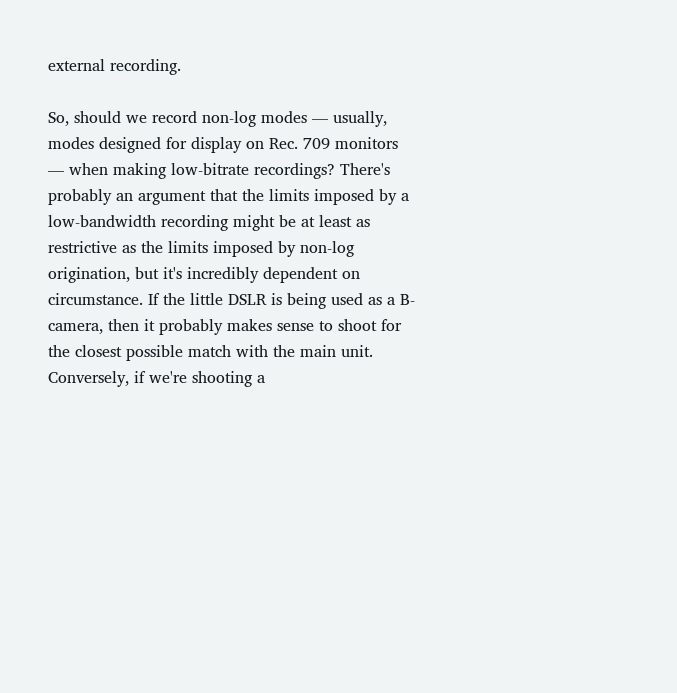external recording.

So, should we record non-log modes — usually, modes designed for display on Rec. 709 monitors — when making low-bitrate recordings? There's probably an argument that the limits imposed by a low-bandwidth recording might be at least as restrictive as the limits imposed by non-log origination, but it's incredibly dependent on circumstance. If the little DSLR is being used as a B-camera, then it probably makes sense to shoot for the closest possible match with the main unit. Conversely, if we're shooting a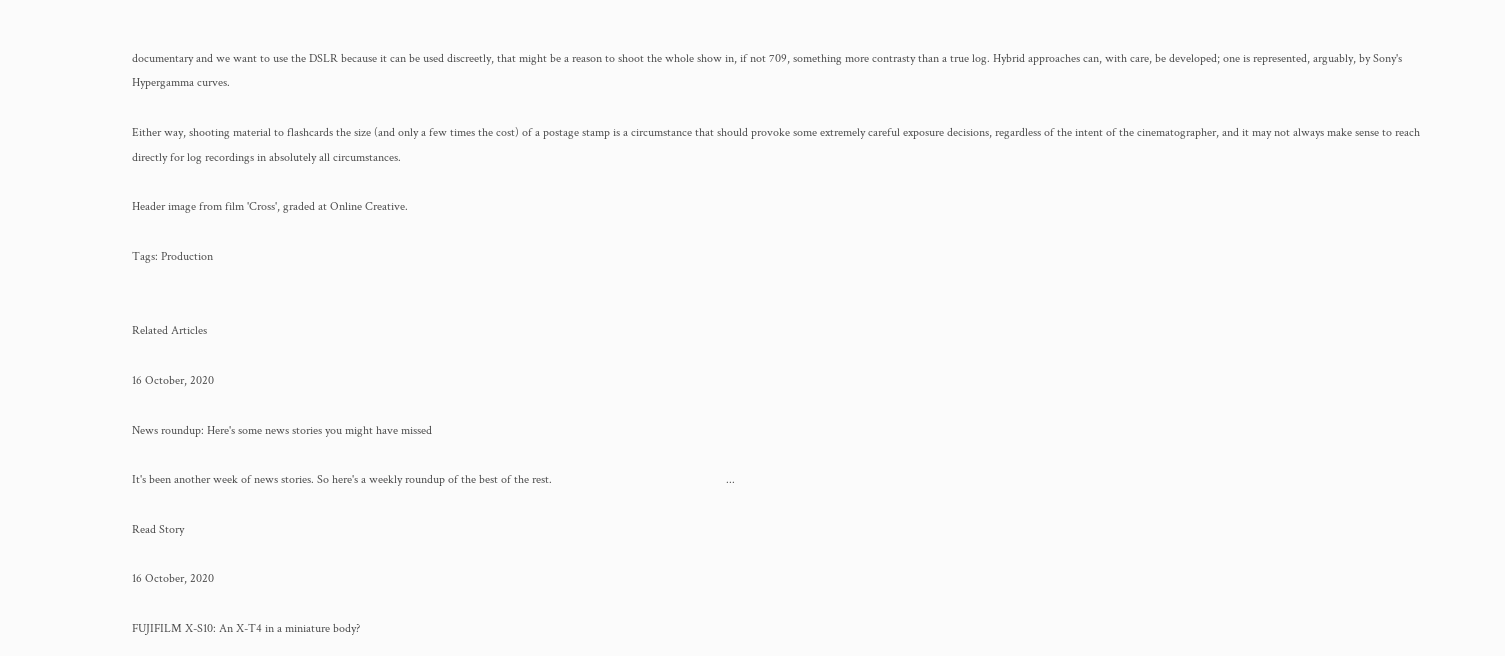documentary and we want to use the DSLR because it can be used discreetly, that might be a reason to shoot the whole show in, if not 709, something more contrasty than a true log. Hybrid approaches can, with care, be developed; one is represented, arguably, by Sony's Hypergamma curves.

Either way, shooting material to flashcards the size (and only a few times the cost) of a postage stamp is a circumstance that should provoke some extremely careful exposure decisions, regardless of the intent of the cinematographer, and it may not always make sense to reach directly for log recordings in absolutely all circumstances.

Header image from film 'Cross', graded at Online Creative.

Tags: Production


Related Articles

16 October, 2020

News roundup: Here's some news stories you might have missed

It's been another week of news stories. So here's a weekly roundup of the best of the rest.                                                          ...

Read Story

16 October, 2020

FUJIFILM X-S10: An X-T4 in a miniature body?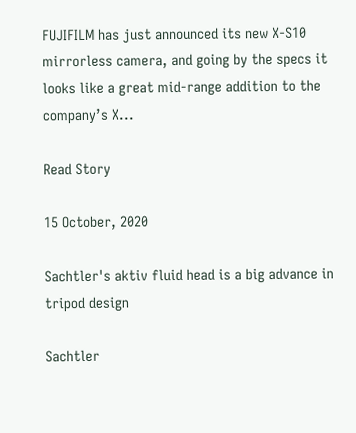FUJIFILM has just announced its new X-S10 mirrorless camera, and going by the specs it looks like a great mid-range addition to the company’s X...

Read Story

15 October, 2020

Sachtler's aktiv fluid head is a big advance in tripod design

Sachtler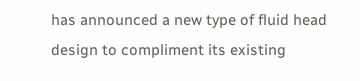has announced a new type of fluid head design to compliment its existing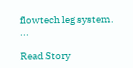flowtech leg system.                                              ...

Read Story